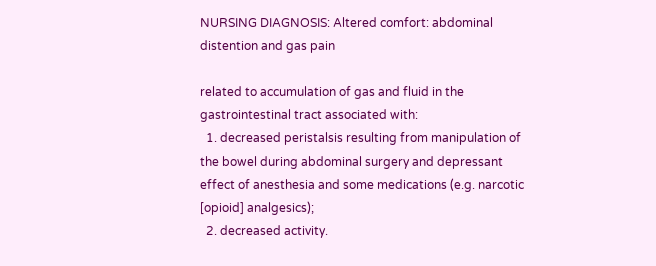NURSING DIAGNOSIS: Altered comfort: abdominal distention and gas pain

related to accumulation of gas and fluid in the gastrointestinal tract associated with:
  1. decreased peristalsis resulting from manipulation of the bowel during abdominal surgery and depressant effect of anesthesia and some medications (e.g. narcotic [opioid] analgesics);
  2. decreased activity.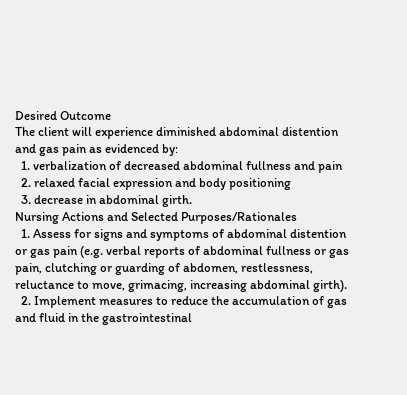Desired Outcome
The client will experience diminished abdominal distention and gas pain as evidenced by:
  1. verbalization of decreased abdominal fullness and pain
  2. relaxed facial expression and body positioning
  3. decrease in abdominal girth.
Nursing Actions and Selected Purposes/Rationales
  1. Assess for signs and symptoms of abdominal distention or gas pain (e.g. verbal reports of abdominal fullness or gas pain, clutching or guarding of abdomen, restlessness, reluctance to move, grimacing, increasing abdominal girth).
  2. Implement measures to reduce the accumulation of gas and fluid in the gastrointestinal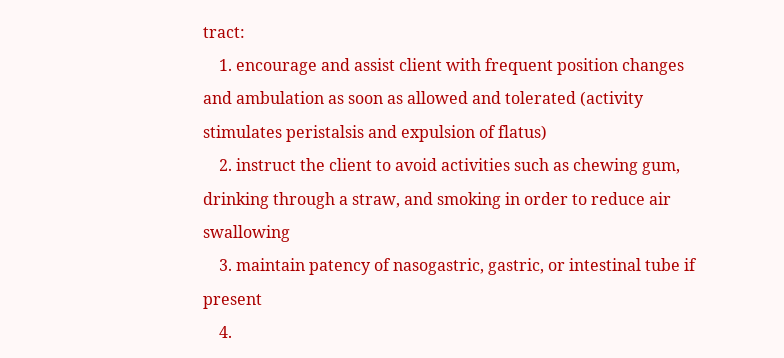tract:
    1. encourage and assist client with frequent position changes and ambulation as soon as allowed and tolerated (activity stimulates peristalsis and expulsion of flatus)
    2. instruct the client to avoid activities such as chewing gum, drinking through a straw, and smoking in order to reduce air swallowing
    3. maintain patency of nasogastric, gastric, or intestinal tube if present
    4.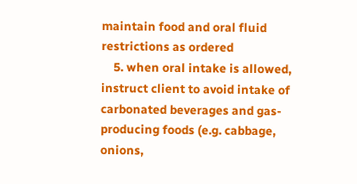maintain food and oral fluid restrictions as ordered
    5. when oral intake is allowed, instruct client to avoid intake of carbonated beverages and gas-producing foods (e.g. cabbage, onions,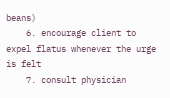beans)
    6. encourage client to expel flatus whenever the urge is felt
    7. consult physician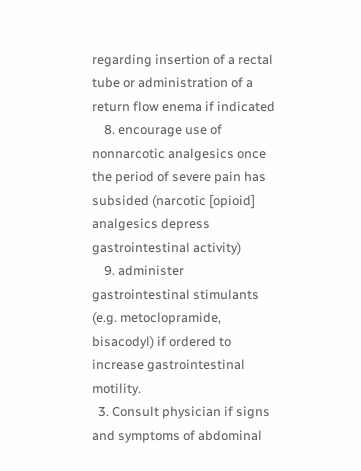regarding insertion of a rectal tube or administration of a return flow enema if indicated
    8. encourage use of nonnarcotic analgesics once the period of severe pain has subsided (narcotic [opioid] analgesics depress gastrointestinal activity)
    9. administer gastrointestinal stimulants (e.g. metoclopramide, bisacodyl) if ordered to increase gastrointestinal motility.
  3. Consult physician if signs and symptoms of abdominal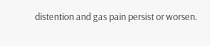distention and gas pain persist or worsen.